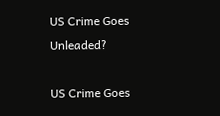US Crime Goes Unleaded?

US Crime Goes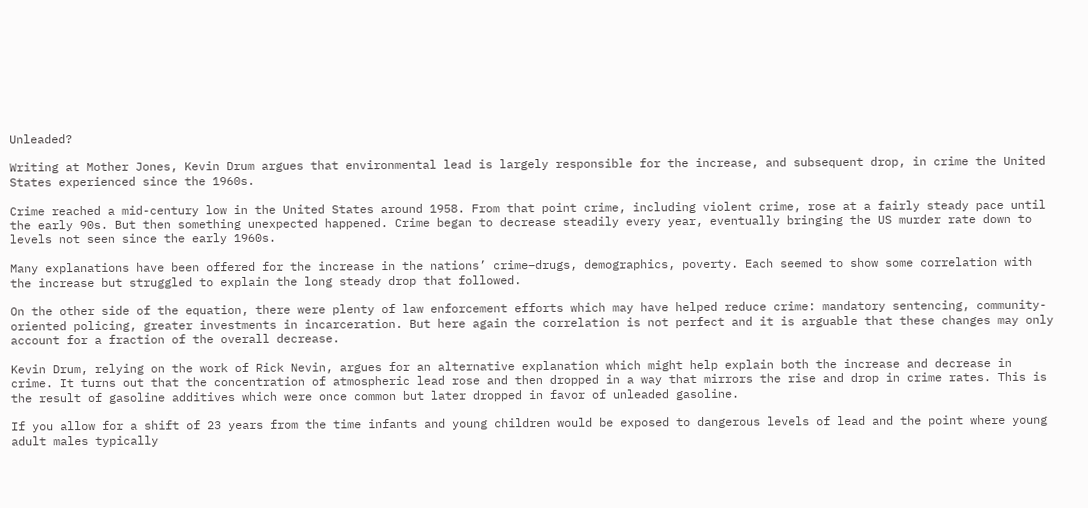Unleaded?

Writing at Mother Jones, Kevin Drum argues that environmental lead is largely responsible for the increase, and subsequent drop, in crime the United States experienced since the 1960s.

Crime reached a mid-century low in the United States around 1958. From that point crime, including violent crime, rose at a fairly steady pace until the early 90s. But then something unexpected happened. Crime began to decrease steadily every year, eventually bringing the US murder rate down to levels not seen since the early 1960s.

Many explanations have been offered for the increase in the nations’ crime–drugs, demographics, poverty. Each seemed to show some correlation with the increase but struggled to explain the long steady drop that followed.

On the other side of the equation, there were plenty of law enforcement efforts which may have helped reduce crime: mandatory sentencing, community-oriented policing, greater investments in incarceration. But here again the correlation is not perfect and it is arguable that these changes may only account for a fraction of the overall decrease.

Kevin Drum, relying on the work of Rick Nevin, argues for an alternative explanation which might help explain both the increase and decrease in crime. It turns out that the concentration of atmospheric lead rose and then dropped in a way that mirrors the rise and drop in crime rates. This is the result of gasoline additives which were once common but later dropped in favor of unleaded gasoline.

If you allow for a shift of 23 years from the time infants and young children would be exposed to dangerous levels of lead and the point where young adult males typically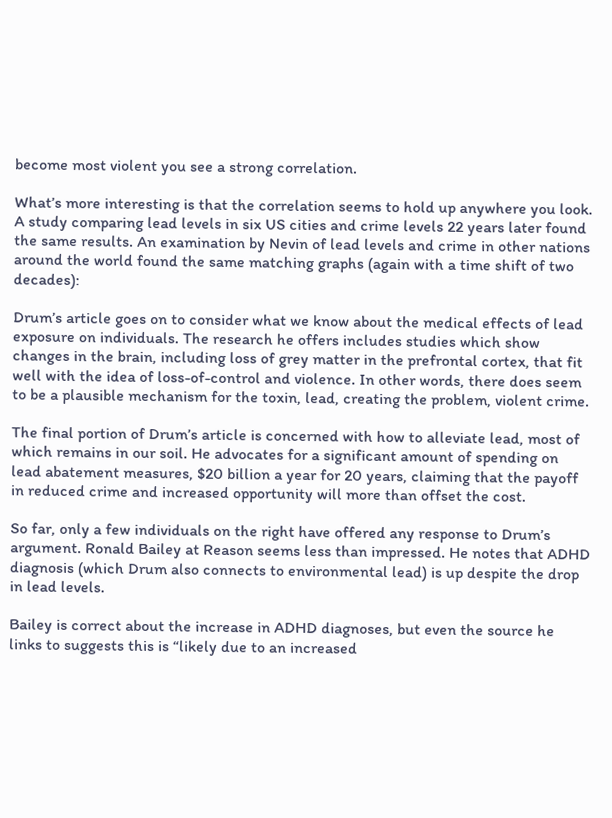become most violent you see a strong correlation.

What’s more interesting is that the correlation seems to hold up anywhere you look. A study comparing lead levels in six US cities and crime levels 22 years later found the same results. An examination by Nevin of lead levels and crime in other nations around the world found the same matching graphs (again with a time shift of two decades):

Drum’s article goes on to consider what we know about the medical effects of lead exposure on individuals. The research he offers includes studies which show changes in the brain, including loss of grey matter in the prefrontal cortex, that fit well with the idea of loss-of-control and violence. In other words, there does seem to be a plausible mechanism for the toxin, lead, creating the problem, violent crime.

The final portion of Drum’s article is concerned with how to alleviate lead, most of which remains in our soil. He advocates for a significant amount of spending on lead abatement measures, $20 billion a year for 20 years, claiming that the payoff in reduced crime and increased opportunity will more than offset the cost.

So far, only a few individuals on the right have offered any response to Drum’s argument. Ronald Bailey at Reason seems less than impressed. He notes that ADHD diagnosis (which Drum also connects to environmental lead) is up despite the drop in lead levels.

Bailey is correct about the increase in ADHD diagnoses, but even the source he links to suggests this is “likely due to an increased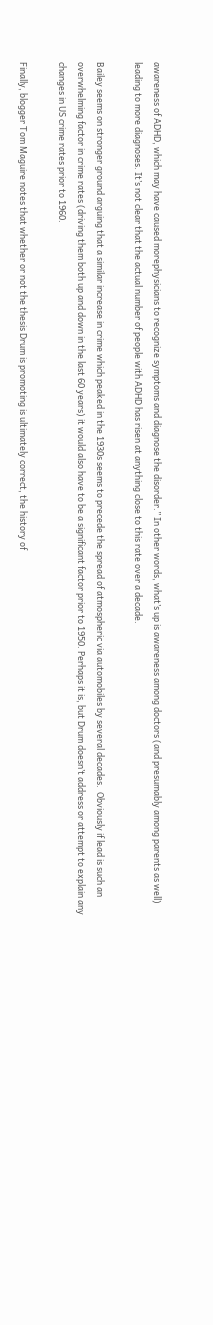awareness of ADHD, which may have caused morephysicians to recognize symptoms and diagnose the disorder.” In other words, what’s up is awareness among doctors (and presumably among parents as well) leading to more diagnoses. It’s not clear that the actual number of people with ADHD has risen at anything close to this rate over a decade.

Bailey seems on stronger ground arguing that a similar increase in crime which peaked in the 1930s seems to precede the spread of atmospheric via automobiles by several decades.  Obviously if lead is such an overwhelming factor in crime rates (driving them both up and down in the last 60 years) it would also have to be a significant factor prior to 1950. Perhaps it is, but Drum doesn’t address or attempt to explain any changes in US crime rates prior to 1960.

Finally, blogger Tom Maguire notes that whether or not the thesis Drum is promoting is ultimately correct, the history of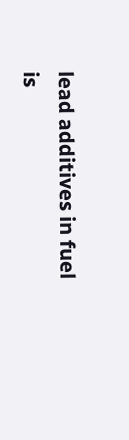lead additives in fuel is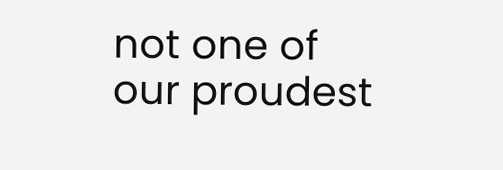not one of our proudest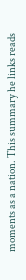moments as a nation. This summary he links reads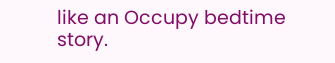like an Occupy bedtime story.